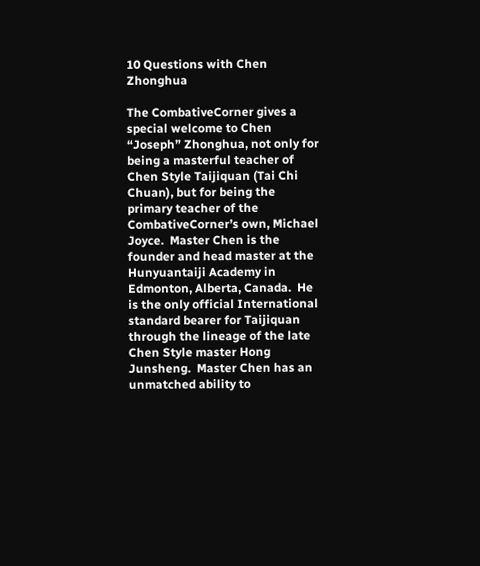10 Questions with Chen Zhonghua

The CombativeCorner gives a special welcome to Chen “Joseph” Zhonghua, not only for being a masterful teacher of Chen Style Taijiquan (Tai Chi Chuan), but for being the primary teacher of the CombativeCorner’s own, Michael Joyce.  Master Chen is the founder and head master at the Hunyuantaiji Academy in Edmonton, Alberta, Canada.  He is the only official International standard bearer for Taijiquan through the lineage of the late Chen Style master Hong Junsheng.  Master Chen has an unmatched ability to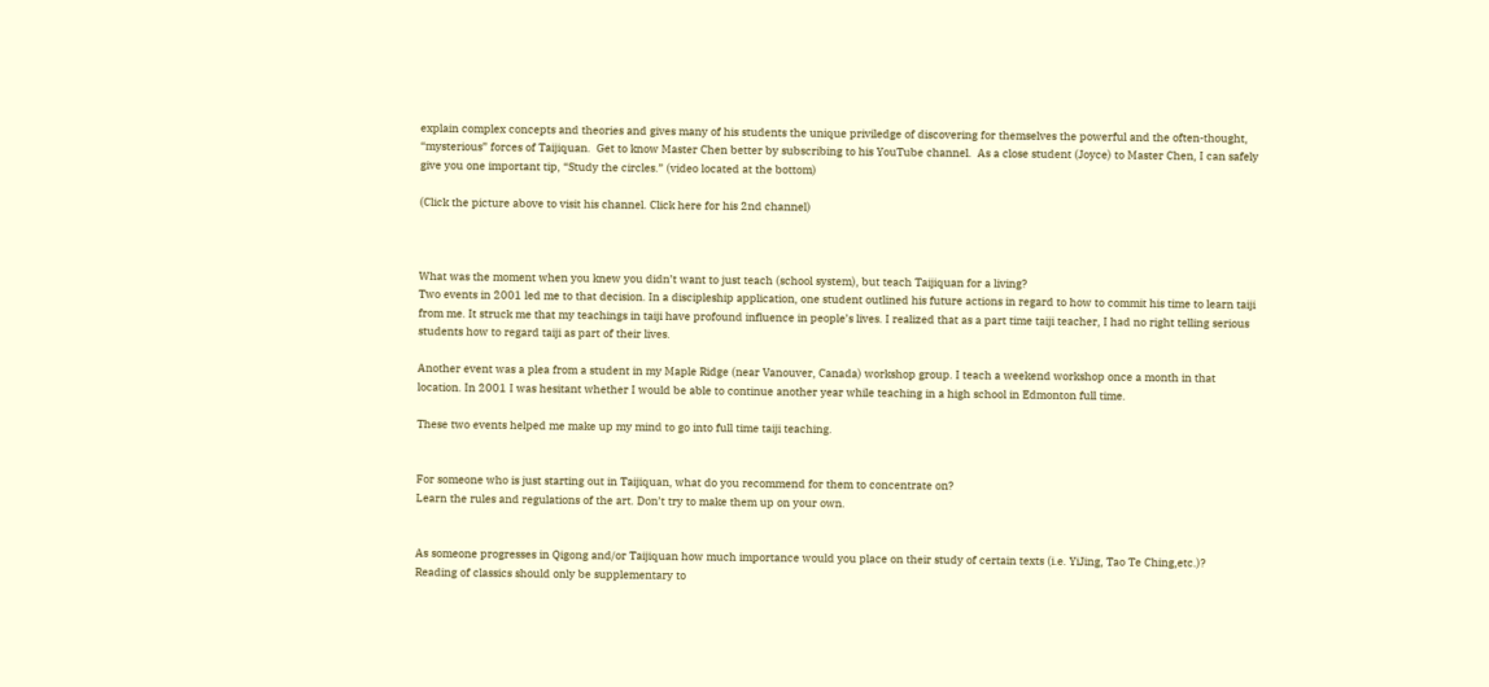explain complex concepts and theories and gives many of his students the unique priviledge of discovering for themselves the powerful and the often-thought, “mysterious” forces of Taijiquan.  Get to know Master Chen better by subscribing to his YouTube channel.  As a close student (Joyce) to Master Chen, I can safely give you one important tip, “Study the circles.” (video located at the bottom)

(Click the picture above to visit his channel. Click here for his 2nd channel)



What was the moment when you knew you didn’t want to just teach (school system), but teach Taijiquan for a living?
Two events in 2001 led me to that decision. In a discipleship application, one student outlined his future actions in regard to how to commit his time to learn taiji from me. It struck me that my teachings in taiji have profound influence in people’s lives. I realized that as a part time taiji teacher, I had no right telling serious students how to regard taiji as part of their lives.

Another event was a plea from a student in my Maple Ridge (near Vanouver, Canada) workshop group. I teach a weekend workshop once a month in that location. In 2001 I was hesitant whether I would be able to continue another year while teaching in a high school in Edmonton full time.

These two events helped me make up my mind to go into full time taiji teaching.


For someone who is just starting out in Taijiquan, what do you recommend for them to concentrate on?
Learn the rules and regulations of the art. Don’t try to make them up on your own.


As someone progresses in Qigong and/or Taijiquan how much importance would you place on their study of certain texts (i.e. YiJing, Tao Te Ching,etc.)?
Reading of classics should only be supplementary to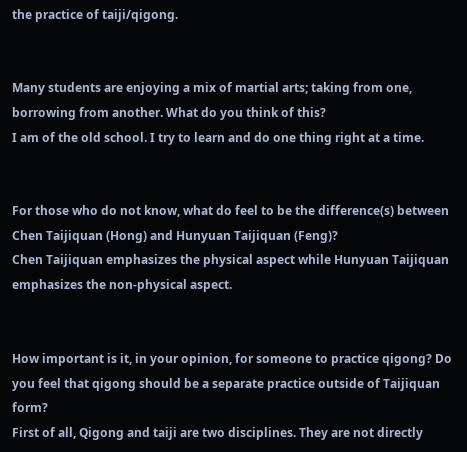the practice of taiji/qigong.


Many students are enjoying a mix of martial arts; taking from one, borrowing from another. What do you think of this?
I am of the old school. I try to learn and do one thing right at a time.


For those who do not know, what do feel to be the difference(s) between Chen Taijiquan (Hong) and Hunyuan Taijiquan (Feng)?
Chen Taijiquan emphasizes the physical aspect while Hunyuan Taijiquan emphasizes the non-physical aspect.


How important is it, in your opinion, for someone to practice qigong? Do you feel that qigong should be a separate practice outside of Taijiquan form?
First of all, Qigong and taiji are two disciplines. They are not directly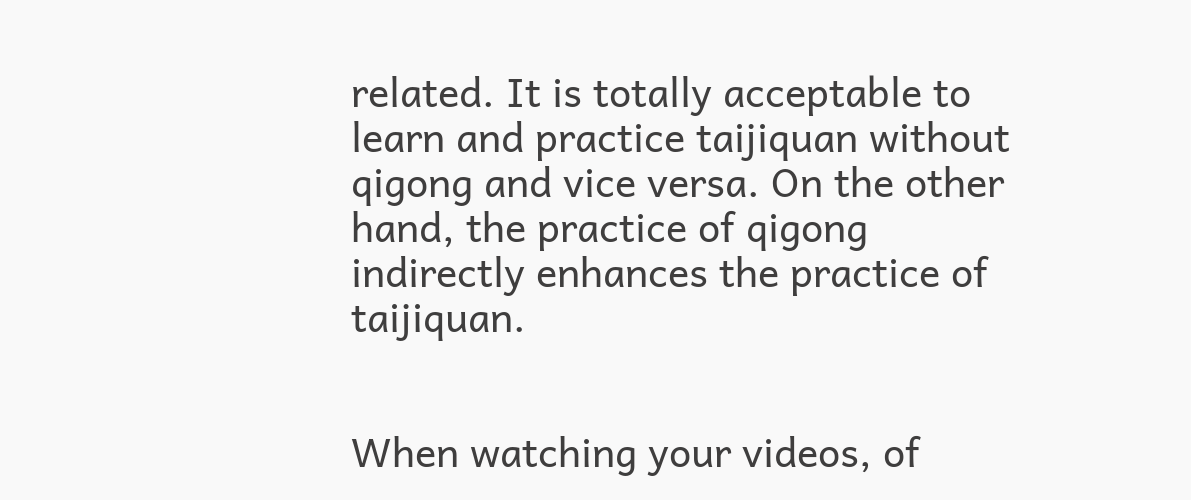related. It is totally acceptable to learn and practice taijiquan without qigong and vice versa. On the other hand, the practice of qigong indirectly enhances the practice of taijiquan.


When watching your videos, of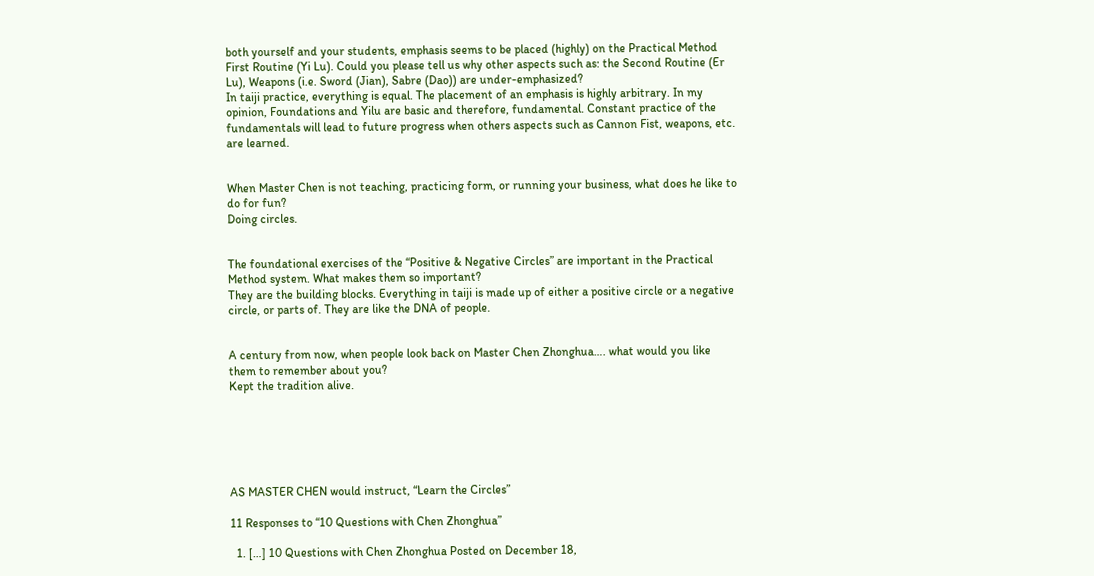both yourself and your students, emphasis seems to be placed (highly) on the Practical Method First Routine (Yi Lu). Could you please tell us why other aspects such as: the Second Routine (Er Lu), Weapons (i.e. Sword (Jian), Sabre (Dao)) are under-emphasized?
In taiji practice, everything is equal. The placement of an emphasis is highly arbitrary. In my opinion, Foundations and Yilu are basic and therefore, fundamental. Constant practice of the fundamentals will lead to future progress when others aspects such as Cannon Fist, weapons, etc. are learned.


When Master Chen is not teaching, practicing form, or running your business, what does he like to do for fun?
Doing circles.


The foundational exercises of the “Positive & Negative Circles” are important in the Practical Method system. What makes them so important?
They are the building blocks. Everything in taiji is made up of either a positive circle or a negative circle, or parts of. They are like the DNA of people.


A century from now, when people look back on Master Chen Zhonghua…. what would you like them to remember about you?
Kept the tradition alive.






AS MASTER CHEN would instruct, “Learn the Circles”

11 Responses to “10 Questions with Chen Zhonghua”

  1. […] 10 Questions with Chen Zhonghua Posted on December 18,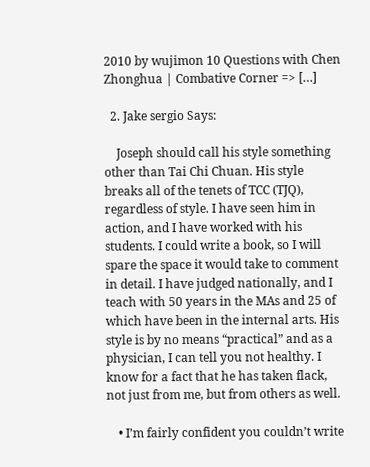2010 by wujimon 10 Questions with Chen Zhonghua | Combative Corner => […]

  2. Jake sergio Says:

    Joseph should call his style something other than Tai Chi Chuan. His style breaks all of the tenets of TCC (TJQ), regardless of style. I have seen him in action, and I have worked with his students. I could write a book, so I will spare the space it would take to comment in detail. I have judged nationally, and I teach with 50 years in the MAs and 25 of which have been in the internal arts. His style is by no means “practical” and as a physician, I can tell you not healthy. I know for a fact that he has taken flack, not just from me, but from others as well.

    • I’m fairly confident you couldn’t write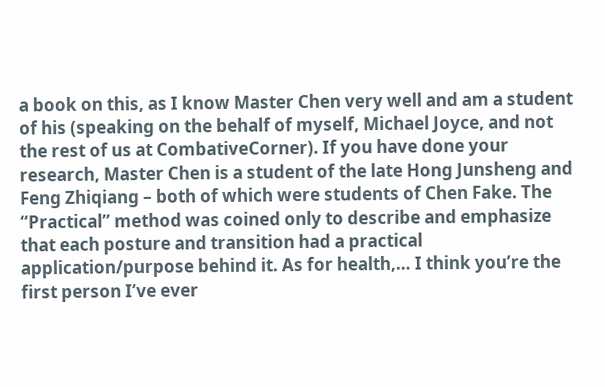a book on this, as I know Master Chen very well and am a student of his (speaking on the behalf of myself, Michael Joyce, and not the rest of us at CombativeCorner). If you have done your research, Master Chen is a student of the late Hong Junsheng and Feng Zhiqiang – both of which were students of Chen Fake. The “Practical” method was coined only to describe and emphasize that each posture and transition had a practical application/purpose behind it. As for health,… I think you’re the first person I’ve ever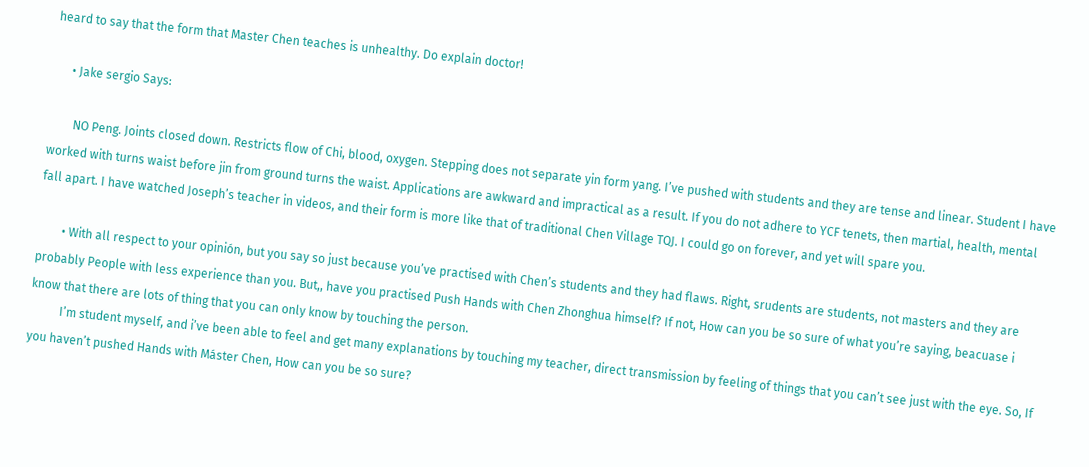heard to say that the form that Master Chen teaches is unhealthy. Do explain doctor!

      • Jake sergio Says:

        NO Peng. Joints closed down. Restricts flow of Chi, blood, oxygen. Stepping does not separate yin form yang. I’ve pushed with students and they are tense and linear. Student I have worked with turns waist before jin from ground turns the waist. Applications are awkward and impractical as a result. If you do not adhere to YCF tenets, then martial, health, mental fall apart. I have watched Joseph’s teacher in videos, and their form is more like that of traditional Chen Village TQJ. I could go on forever, and yet will spare you.

        • With all respect to your opinión, but you say so just because you’ve practised with Chen’s students and they had flaws. Right, srudents are students, not masters and they are probably People with less experience than you. But,, have you practised Push Hands with Chen Zhonghua himself? If not, How can you be so sure of what you’re saying, beacuase i know that there are lots of thing that you can only know by touching the person.
          I’m student myself, and i’ve been able to feel and get many explanations by touching my teacher, direct transmission by feeling of things that you can’t see just with the eye. So, If you haven’t pushed Hands with Máster Chen, How can you be so sure?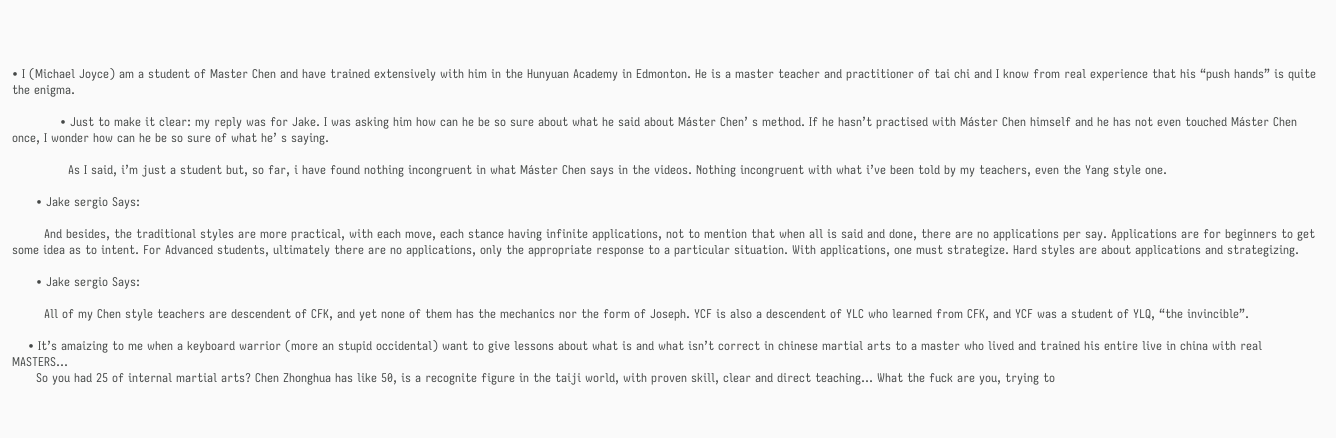• I (Michael Joyce) am a student of Master Chen and have trained extensively with him in the Hunyuan Academy in Edmonton. He is a master teacher and practitioner of tai chi and I know from real experience that his “push hands” is quite the enigma.

            • Just to make it clear: my reply was for Jake. I was asking him how can he be so sure about what he said about Máster Chen’ s method. If he hasn’t practised with Máster Chen himself and he has not even touched Máster Chen once, I wonder how can he be so sure of what he’ s saying.

              As I said, i’m just a student but, so far, i have found nothing incongruent in what Máster Chen says in the videos. Nothing incongruent with what i’ve been told by my teachers, even the Yang style one.

      • Jake sergio Says:

        And besides, the traditional styles are more practical, with each move, each stance having infinite applications, not to mention that when all is said and done, there are no applications per say. Applications are for beginners to get some idea as to intent. For Advanced students, ultimately there are no applications, only the appropriate response to a particular situation. With applications, one must strategize. Hard styles are about applications and strategizing.

      • Jake sergio Says:

        All of my Chen style teachers are descendent of CFK, and yet none of them has the mechanics nor the form of Joseph. YCF is also a descendent of YLC who learned from CFK, and YCF was a student of YLQ, “the invincible”.

    • It’s amaizing to me when a keyboard warrior (more an stupid occidental) want to give lessons about what is and what isn’t correct in chinese martial arts to a master who lived and trained his entire live in china with real MASTERS…
      So you had 25 of internal martial arts? Chen Zhonghua has like 50, is a recognite figure in the taiji world, with proven skill, clear and direct teaching… What the fuck are you, trying to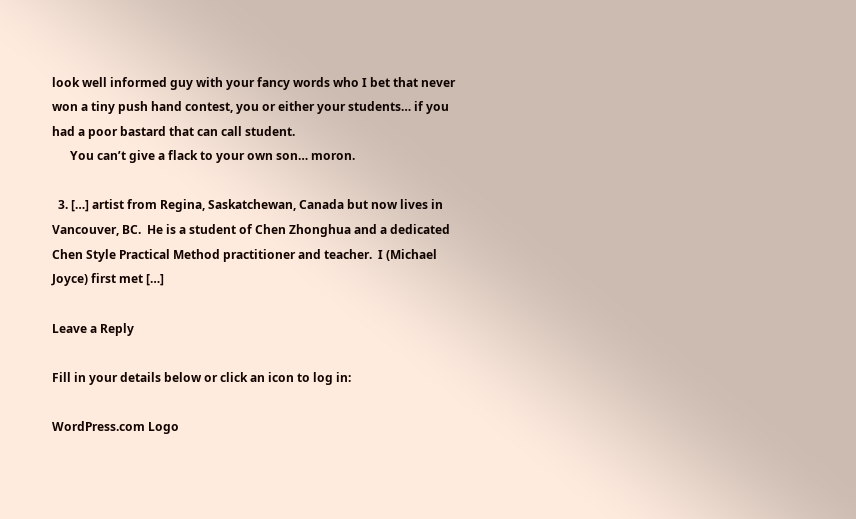look well informed guy with your fancy words who I bet that never won a tiny push hand contest, you or either your students… if you had a poor bastard that can call student.
      You can’t give a flack to your own son… moron.

  3. […] artist from Regina, Saskatchewan, Canada but now lives in Vancouver, BC.  He is a student of Chen Zhonghua and a dedicated Chen Style Practical Method practitioner and teacher.  I (Michael Joyce) first met […]

Leave a Reply

Fill in your details below or click an icon to log in:

WordPress.com Logo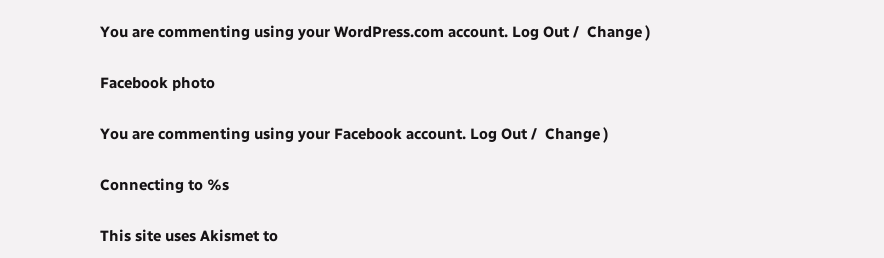You are commenting using your WordPress.com account. Log Out /  Change )

Facebook photo

You are commenting using your Facebook account. Log Out /  Change )

Connecting to %s

This site uses Akismet to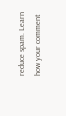reduce spam. Learn how your comment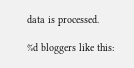data is processed.

%d bloggers like this: